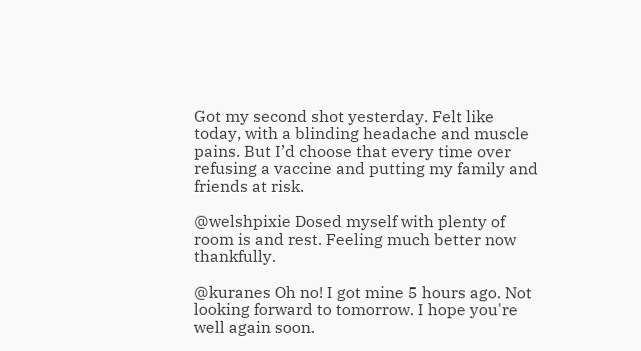Got my second shot yesterday. Felt like  today, with a blinding headache and muscle pains. But I’d choose that every time over refusing a vaccine and putting my family and friends at risk.

@welshpixie Dosed myself with plenty of room is and rest. Feeling much better now thankfully.

@kuranes Oh no! I got mine 5 hours ago. Not looking forward to tomorrow. I hope you're well again soon.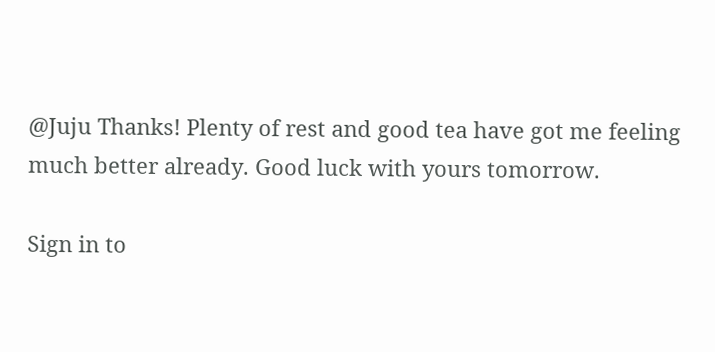@Juju Thanks! Plenty of rest and good tea have got me feeling much better already. Good luck with yours tomorrow.

Sign in to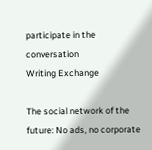participate in the conversation
Writing Exchange

The social network of the future: No ads, no corporate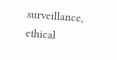surveillance, ethical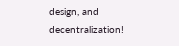design, and decentralization!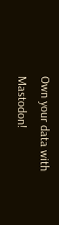Own your data with Mastodon!